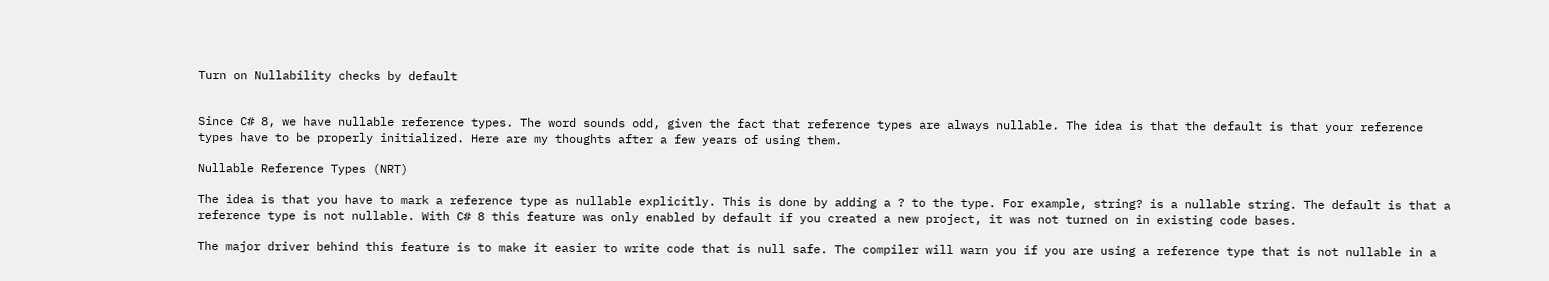Turn on Nullability checks by default


Since C# 8, we have nullable reference types. The word sounds odd, given the fact that reference types are always nullable. The idea is that the default is that your reference types have to be properly initialized. Here are my thoughts after a few years of using them.

Nullable Reference Types (NRT)

The idea is that you have to mark a reference type as nullable explicitly. This is done by adding a ? to the type. For example, string? is a nullable string. The default is that a reference type is not nullable. With C# 8 this feature was only enabled by default if you created a new project, it was not turned on in existing code bases.

The major driver behind this feature is to make it easier to write code that is null safe. The compiler will warn you if you are using a reference type that is not nullable in a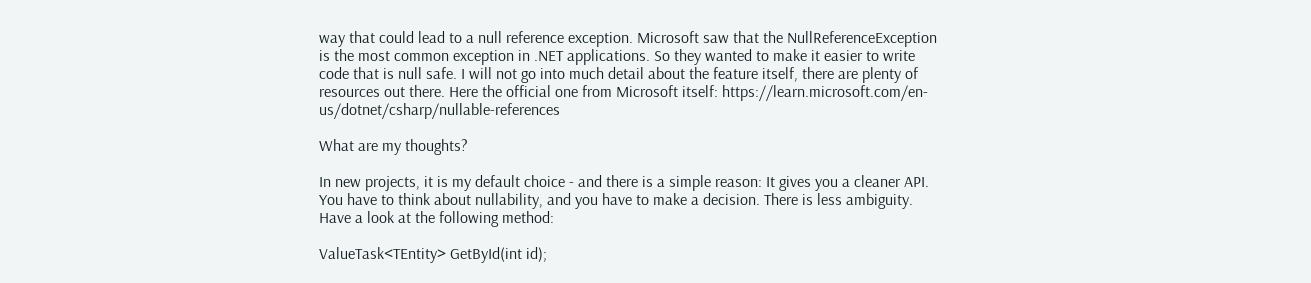way that could lead to a null reference exception. Microsoft saw that the NullReferenceException is the most common exception in .NET applications. So they wanted to make it easier to write code that is null safe. I will not go into much detail about the feature itself, there are plenty of resources out there. Here the official one from Microsoft itself: https://learn.microsoft.com/en-us/dotnet/csharp/nullable-references

What are my thoughts?

In new projects, it is my default choice - and there is a simple reason: It gives you a cleaner API. You have to think about nullability, and you have to make a decision. There is less ambiguity. Have a look at the following method:

ValueTask<TEntity> GetById(int id);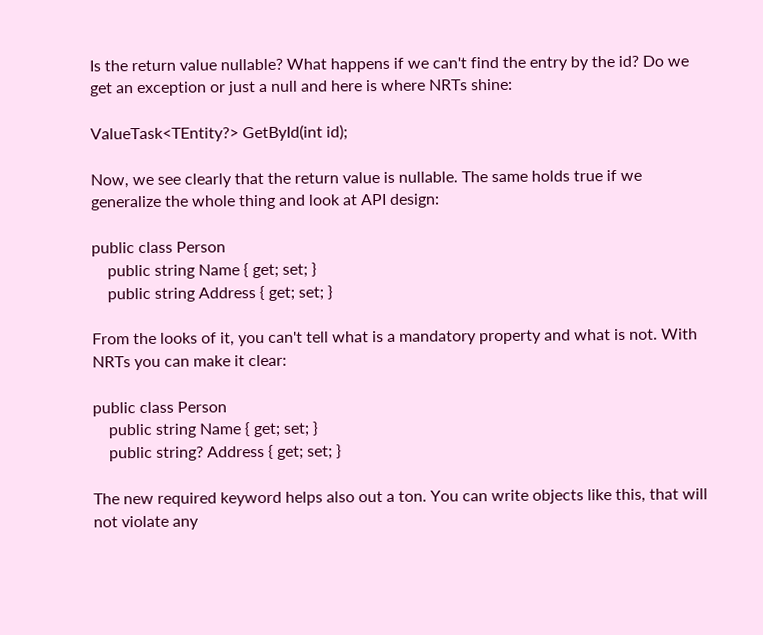Is the return value nullable? What happens if we can't find the entry by the id? Do we get an exception or just a null and here is where NRTs shine:

ValueTask<TEntity?> GetById(int id);

Now, we see clearly that the return value is nullable. The same holds true if we generalize the whole thing and look at API design:

public class Person
    public string Name { get; set; }
    public string Address { get; set; }

From the looks of it, you can't tell what is a mandatory property and what is not. With NRTs you can make it clear:

public class Person
    public string Name { get; set; }
    public string? Address { get; set; }

The new required keyword helps also out a ton. You can write objects like this, that will not violate any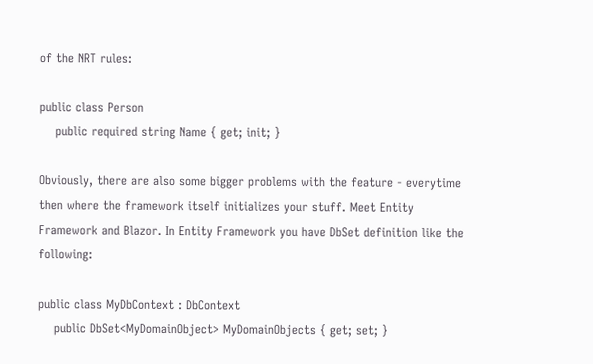of the NRT rules:

public class Person
    public required string Name { get; init; }

Obviously, there are also some bigger problems with the feature - everytime then where the framework itself initializes your stuff. Meet Entity Framework and Blazor. In Entity Framework you have DbSet definition like the following:

public class MyDbContext : DbContext
    public DbSet<MyDomainObject> MyDomainObjects { get; set; }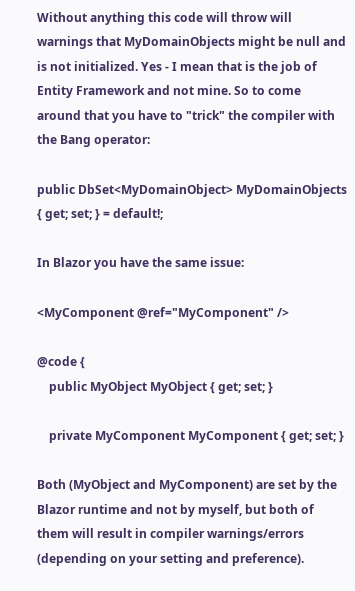Without anything this code will throw will warnings that MyDomainObjects might be null and is not initialized. Yes - I mean that is the job of Entity Framework and not mine. So to come around that you have to "trick" the compiler with the Bang operator:

public DbSet<MyDomainObject> MyDomainObjects { get; set; } = default!;

In Blazor you have the same issue:

<MyComponent @ref="MyComponent" />

@code {
    public MyObject MyObject { get; set; }

    private MyComponent MyComponent { get; set; }

Both (MyObject and MyComponent) are set by the Blazor runtime and not by myself, but both of them will result in compiler warnings/errors (depending on your setting and preference).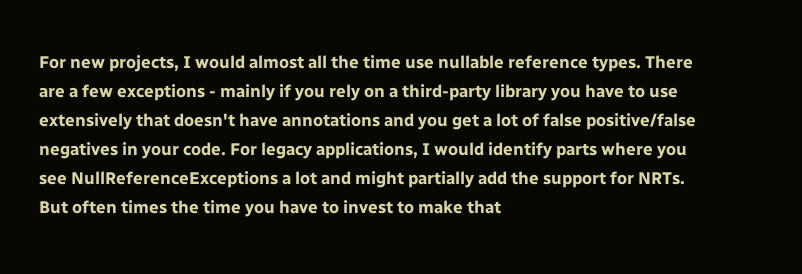For new projects, I would almost all the time use nullable reference types. There are a few exceptions - mainly if you rely on a third-party library you have to use extensively that doesn't have annotations and you get a lot of false positive/false negatives in your code. For legacy applications, I would identify parts where you see NullReferenceExceptions a lot and might partially add the support for NRTs. But often times the time you have to invest to make that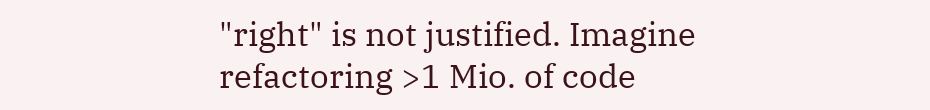"right" is not justified. Imagine refactoring >1 Mio. of code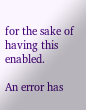for the sake of having this enabled.

An error has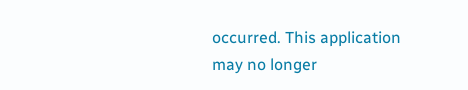occurred. This application may no longer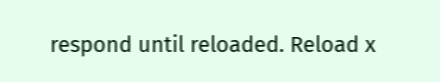respond until reloaded. Reload x